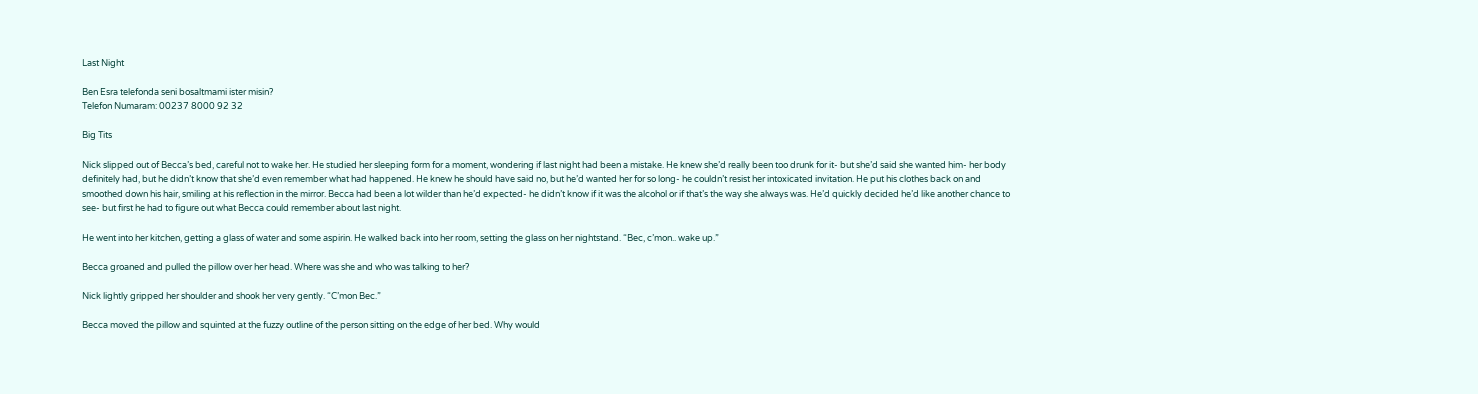Last Night

Ben Esra telefonda seni bosaltmami ister misin?
Telefon Numaram: 00237 8000 92 32

Big Tits

Nick slipped out of Becca’s bed, careful not to wake her. He studied her sleeping form for a moment, wondering if last night had been a mistake. He knew she’d really been too drunk for it- but she’d said she wanted him- her body definitely had, but he didn’t know that she’d even remember what had happened. He knew he should have said no, but he’d wanted her for so long- he couldn’t resist her intoxicated invitation. He put his clothes back on and smoothed down his hair, smiling at his reflection in the mirror. Becca had been a lot wilder than he’d expected- he didn’t know if it was the alcohol or if that’s the way she always was. He’d quickly decided he’d like another chance to see- but first he had to figure out what Becca could remember about last night.

He went into her kitchen, getting a glass of water and some aspirin. He walked back into her room, setting the glass on her nightstand. “Bec, c’mon.. wake up.”

Becca groaned and pulled the pillow over her head. Where was she and who was talking to her?

Nick lightly gripped her shoulder and shook her very gently. “C’mon Bec.”

Becca moved the pillow and squinted at the fuzzy outline of the person sitting on the edge of her bed. Why would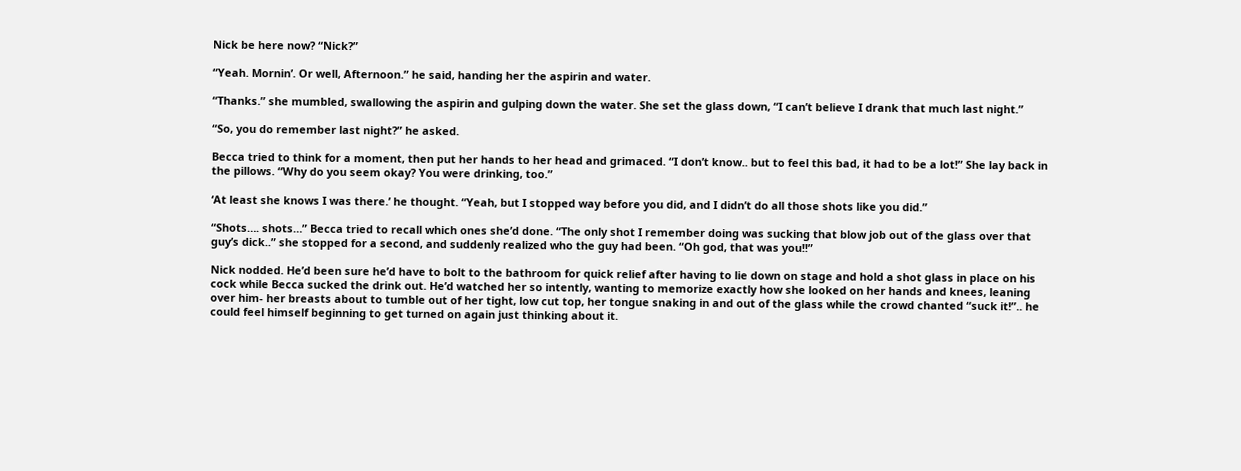Nick be here now? “Nick?”

“Yeah. Mornin’. Or well, Afternoon.” he said, handing her the aspirin and water.

“Thanks.” she mumbled, swallowing the aspirin and gulping down the water. She set the glass down, “I can’t believe I drank that much last night.”

“So, you do remember last night?” he asked.

Becca tried to think for a moment, then put her hands to her head and grimaced. “I don’t know.. but to feel this bad, it had to be a lot!” She lay back in the pillows. “Why do you seem okay? You were drinking, too.”

‘At least she knows I was there.’ he thought. “Yeah, but I stopped way before you did, and I didn’t do all those shots like you did.”

“Shots…. shots…” Becca tried to recall which ones she’d done. “The only shot I remember doing was sucking that blow job out of the glass over that guy’s dick..” she stopped for a second, and suddenly realized who the guy had been. “Oh god, that was you!!”

Nick nodded. He’d been sure he’d have to bolt to the bathroom for quick relief after having to lie down on stage and hold a shot glass in place on his cock while Becca sucked the drink out. He’d watched her so intently, wanting to memorize exactly how she looked on her hands and knees, leaning over him- her breasts about to tumble out of her tight, low cut top, her tongue snaking in and out of the glass while the crowd chanted “suck it!”.. he could feel himself beginning to get turned on again just thinking about it.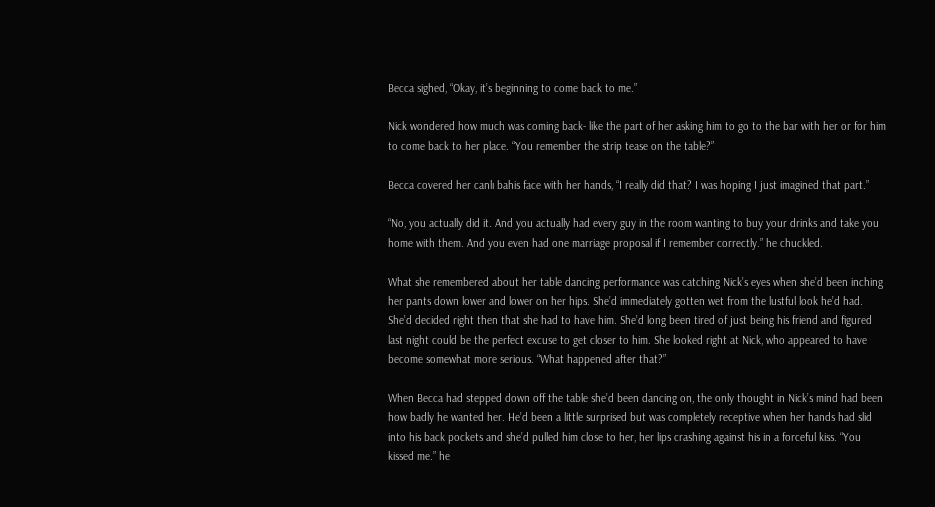Becca sighed, “Okay, it’s beginning to come back to me.”

Nick wondered how much was coming back- like the part of her asking him to go to the bar with her or for him to come back to her place. “You remember the strip tease on the table?”

Becca covered her canlı bahis face with her hands, “I really did that? I was hoping I just imagined that part.”

“No, you actually did it. And you actually had every guy in the room wanting to buy your drinks and take you home with them. And you even had one marriage proposal if I remember correctly.” he chuckled.

What she remembered about her table dancing performance was catching Nick’s eyes when she’d been inching her pants down lower and lower on her hips. She’d immediately gotten wet from the lustful look he’d had. She’d decided right then that she had to have him. She’d long been tired of just being his friend and figured last night could be the perfect excuse to get closer to him. She looked right at Nick, who appeared to have become somewhat more serious. “What happened after that?”

When Becca had stepped down off the table she’d been dancing on, the only thought in Nick’s mind had been how badly he wanted her. He’d been a little surprised but was completely receptive when her hands had slid into his back pockets and she’d pulled him close to her, her lips crashing against his in a forceful kiss. “You kissed me.” he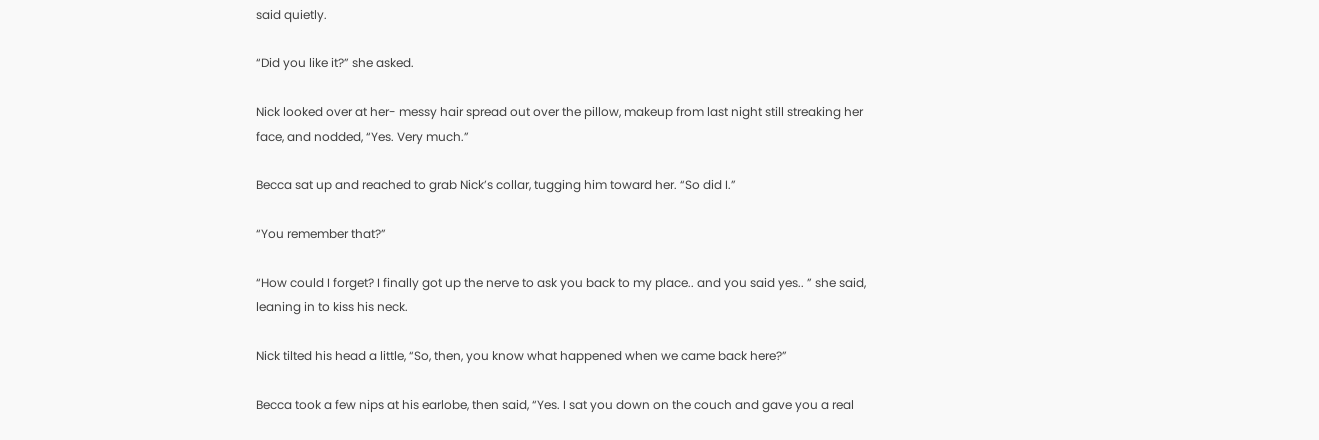said quietly.

“Did you like it?” she asked.

Nick looked over at her- messy hair spread out over the pillow, makeup from last night still streaking her face, and nodded, “Yes. Very much.”

Becca sat up and reached to grab Nick’s collar, tugging him toward her. “So did I.”

“You remember that?”

“How could I forget? I finally got up the nerve to ask you back to my place.. and you said yes.. ” she said, leaning in to kiss his neck.

Nick tilted his head a little, “So, then, you know what happened when we came back here?”

Becca took a few nips at his earlobe, then said, “Yes. I sat you down on the couch and gave you a real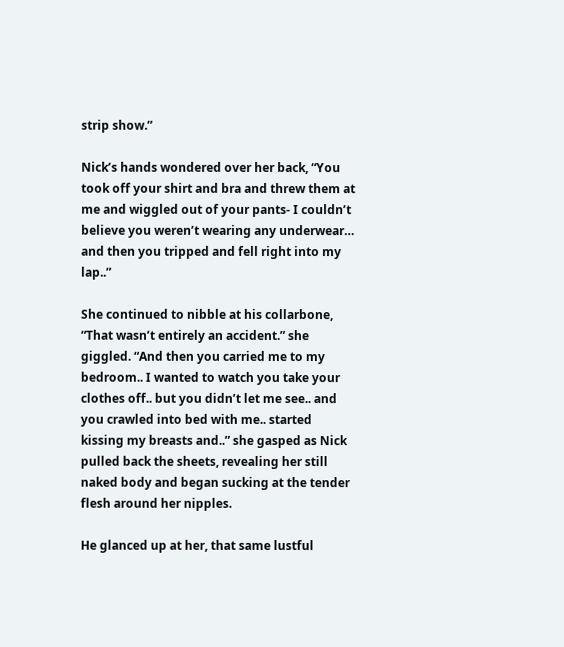strip show.”

Nick’s hands wondered over her back, “You took off your shirt and bra and threw them at me and wiggled out of your pants- I couldn’t believe you weren’t wearing any underwear… and then you tripped and fell right into my lap..”

She continued to nibble at his collarbone, “That wasn’t entirely an accident.” she giggled. “And then you carried me to my bedroom.. I wanted to watch you take your clothes off.. but you didn’t let me see.. and you crawled into bed with me.. started kissing my breasts and..” she gasped as Nick pulled back the sheets, revealing her still naked body and began sucking at the tender flesh around her nipples.

He glanced up at her, that same lustful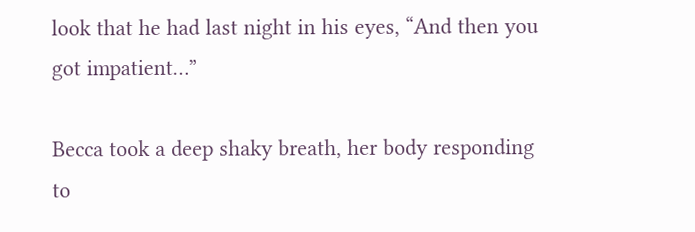look that he had last night in his eyes, “And then you got impatient…”

Becca took a deep shaky breath, her body responding to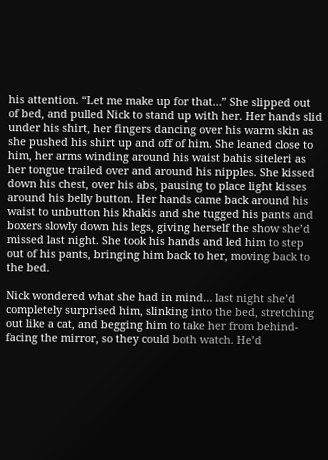his attention. “Let me make up for that…” She slipped out of bed, and pulled Nick to stand up with her. Her hands slid under his shirt, her fingers dancing over his warm skin as she pushed his shirt up and off of him. She leaned close to him, her arms winding around his waist bahis siteleri as her tongue trailed over and around his nipples. She kissed down his chest, over his abs, pausing to place light kisses around his belly button. Her hands came back around his waist to unbutton his khakis and she tugged his pants and boxers slowly down his legs, giving herself the show she’d missed last night. She took his hands and led him to step out of his pants, bringing him back to her, moving back to the bed.

Nick wondered what she had in mind… last night she’d completely surprised him, slinking into the bed, stretching out like a cat, and begging him to take her from behind- facing the mirror, so they could both watch. He’d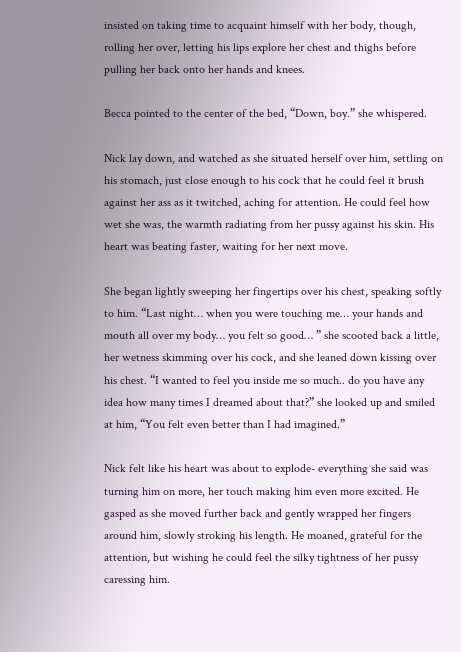insisted on taking time to acquaint himself with her body, though, rolling her over, letting his lips explore her chest and thighs before pulling her back onto her hands and knees.

Becca pointed to the center of the bed, “Down, boy.” she whispered.

Nick lay down, and watched as she situated herself over him, settling on his stomach, just close enough to his cock that he could feel it brush against her ass as it twitched, aching for attention. He could feel how wet she was, the warmth radiating from her pussy against his skin. His heart was beating faster, waiting for her next move.

She began lightly sweeping her fingertips over his chest, speaking softly to him. “Last night… when you were touching me… your hands and mouth all over my body… you felt so good… ” she scooted back a little, her wetness skimming over his cock, and she leaned down kissing over his chest. “I wanted to feel you inside me so much.. do you have any idea how many times I dreamed about that?” she looked up and smiled at him, “You felt even better than I had imagined.”

Nick felt like his heart was about to explode- everything she said was turning him on more, her touch making him even more excited. He gasped as she moved further back and gently wrapped her fingers around him, slowly stroking his length. He moaned, grateful for the attention, but wishing he could feel the silky tightness of her pussy caressing him.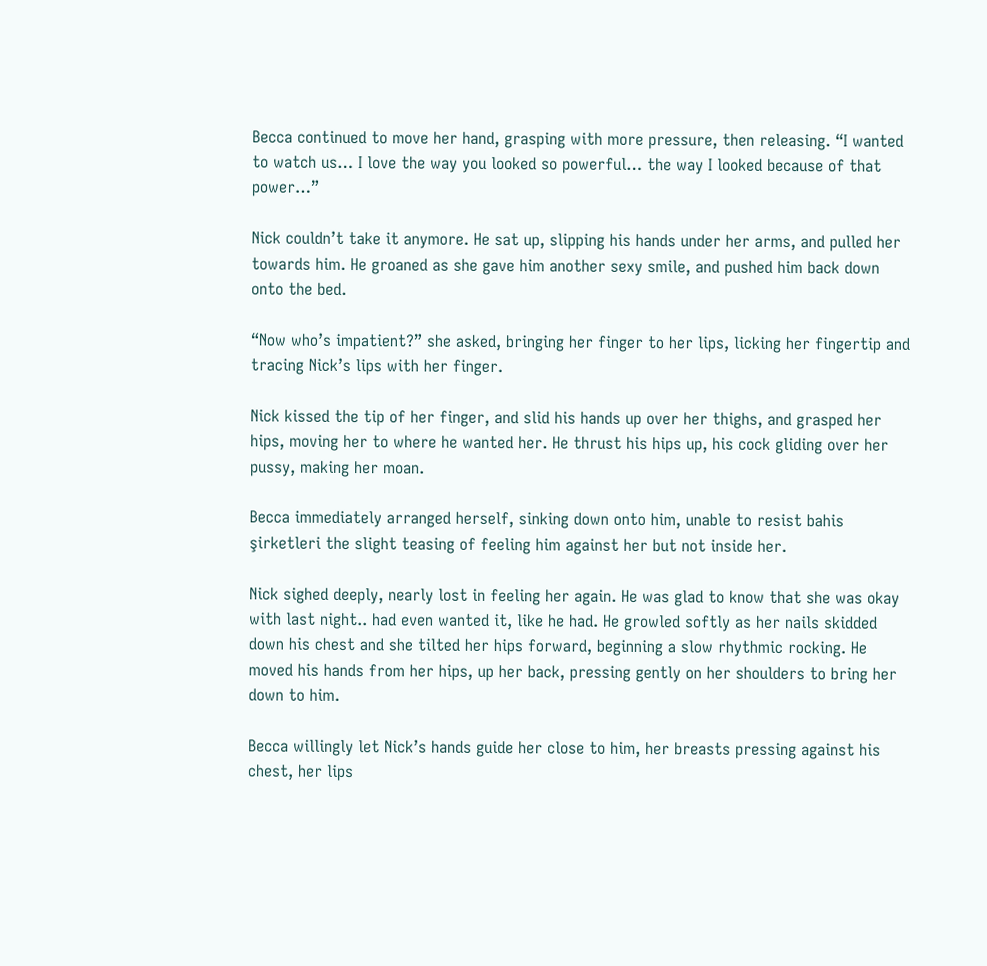Becca continued to move her hand, grasping with more pressure, then releasing. “I wanted to watch us… I love the way you looked so powerful… the way I looked because of that power…”

Nick couldn’t take it anymore. He sat up, slipping his hands under her arms, and pulled her towards him. He groaned as she gave him another sexy smile, and pushed him back down onto the bed.

“Now who’s impatient?” she asked, bringing her finger to her lips, licking her fingertip and tracing Nick’s lips with her finger.

Nick kissed the tip of her finger, and slid his hands up over her thighs, and grasped her hips, moving her to where he wanted her. He thrust his hips up, his cock gliding over her pussy, making her moan.

Becca immediately arranged herself, sinking down onto him, unable to resist bahis şirketleri the slight teasing of feeling him against her but not inside her.

Nick sighed deeply, nearly lost in feeling her again. He was glad to know that she was okay with last night.. had even wanted it, like he had. He growled softly as her nails skidded down his chest and she tilted her hips forward, beginning a slow rhythmic rocking. He moved his hands from her hips, up her back, pressing gently on her shoulders to bring her down to him.

Becca willingly let Nick’s hands guide her close to him, her breasts pressing against his chest, her lips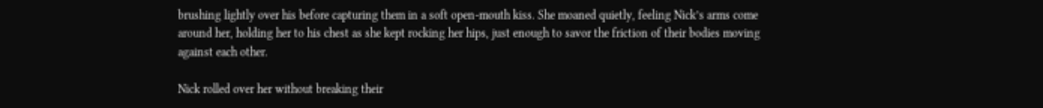brushing lightly over his before capturing them in a soft open-mouth kiss. She moaned quietly, feeling Nick’s arms come around her, holding her to his chest as she kept rocking her hips, just enough to savor the friction of their bodies moving against each other.

Nick rolled over her without breaking their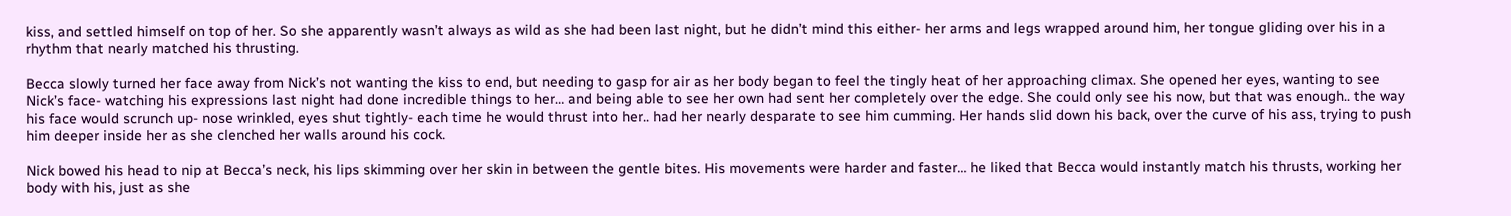kiss, and settled himself on top of her. So she apparently wasn’t always as wild as she had been last night, but he didn’t mind this either- her arms and legs wrapped around him, her tongue gliding over his in a rhythm that nearly matched his thrusting.

Becca slowly turned her face away from Nick’s not wanting the kiss to end, but needing to gasp for air as her body began to feel the tingly heat of her approaching climax. She opened her eyes, wanting to see Nick’s face- watching his expressions last night had done incredible things to her… and being able to see her own had sent her completely over the edge. She could only see his now, but that was enough.. the way his face would scrunch up- nose wrinkled, eyes shut tightly- each time he would thrust into her.. had her nearly desparate to see him cumming. Her hands slid down his back, over the curve of his ass, trying to push him deeper inside her as she clenched her walls around his cock.

Nick bowed his head to nip at Becca’s neck, his lips skimming over her skin in between the gentle bites. His movements were harder and faster… he liked that Becca would instantly match his thrusts, working her body with his, just as she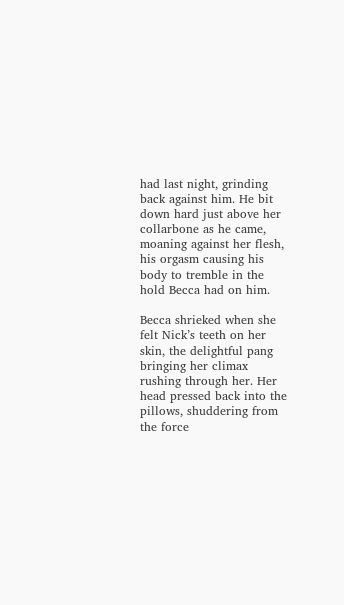had last night, grinding back against him. He bit down hard just above her collarbone as he came, moaning against her flesh, his orgasm causing his body to tremble in the hold Becca had on him.

Becca shrieked when she felt Nick’s teeth on her skin, the delightful pang bringing her climax rushing through her. Her head pressed back into the pillows, shuddering from the force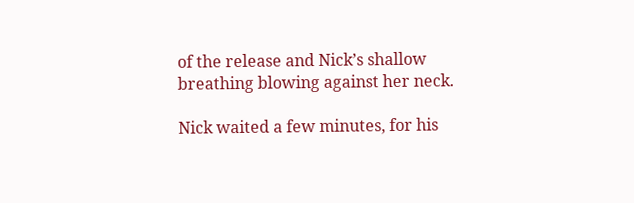of the release and Nick’s shallow breathing blowing against her neck.

Nick waited a few minutes, for his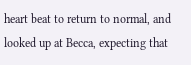heart beat to return to normal, and looked up at Becca, expecting that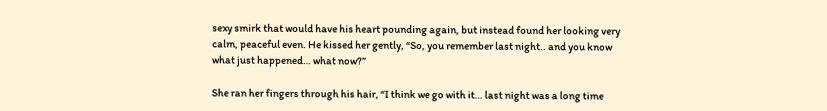sexy smirk that would have his heart pounding again, but instead found her looking very calm, peaceful even. He kissed her gently, “So, you remember last night.. and you know what just happened… what now?”

She ran her fingers through his hair, “I think we go with it… last night was a long time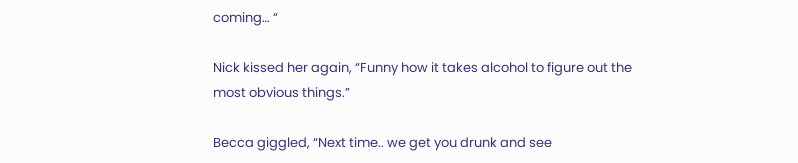coming… “

Nick kissed her again, “Funny how it takes alcohol to figure out the most obvious things.”

Becca giggled, “Next time.. we get you drunk and see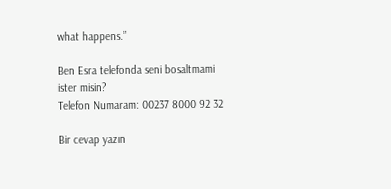what happens.”

Ben Esra telefonda seni bosaltmami ister misin?
Telefon Numaram: 00237 8000 92 32

Bir cevap yazın